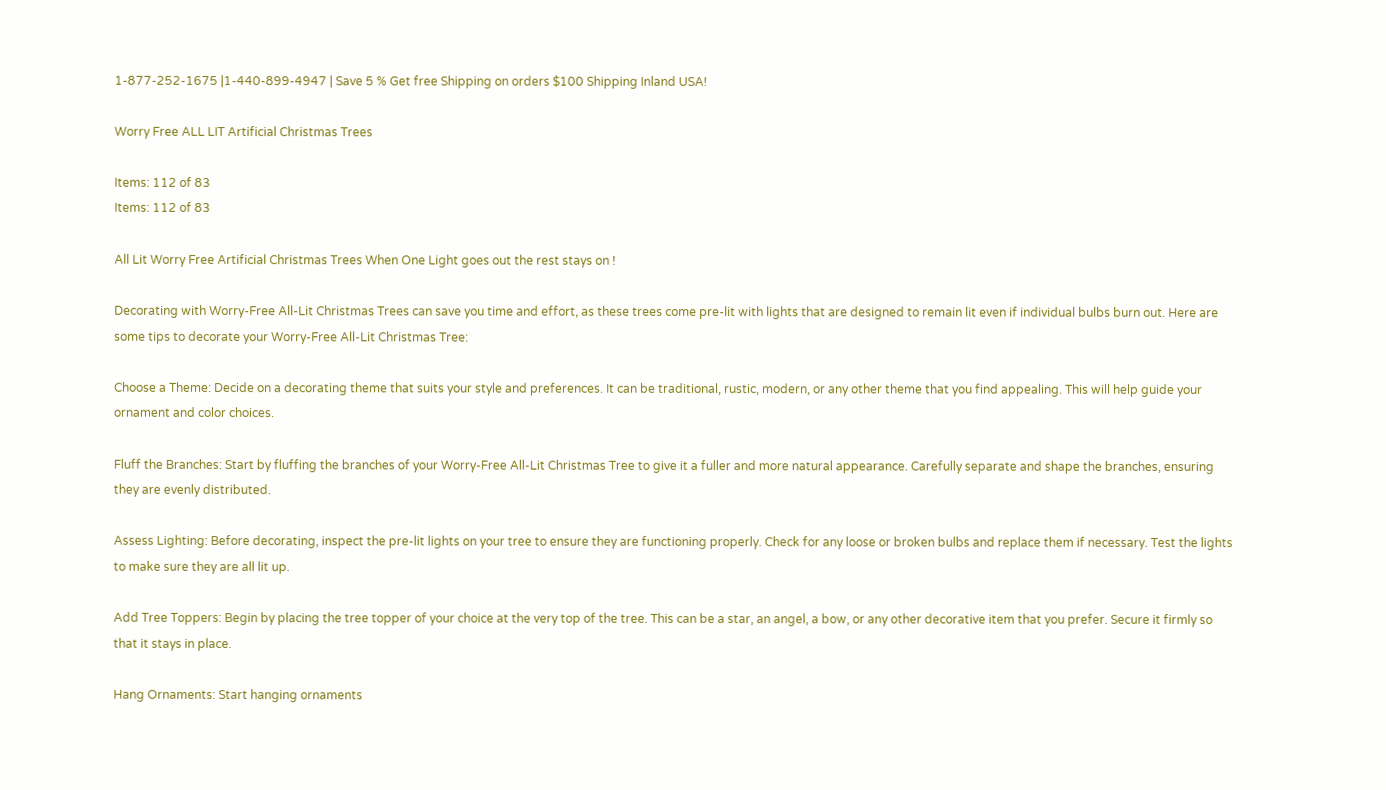1-877-252-1675 |1-440-899-4947 | Save 5 % Get free Shipping on orders $100 Shipping Inland USA!

Worry Free ALL LIT Artificial Christmas Trees

Items: 112 of 83
Items: 112 of 83

All Lit Worry Free Artificial Christmas Trees When One Light goes out the rest stays on !

Decorating with Worry-Free All-Lit Christmas Trees can save you time and effort, as these trees come pre-lit with lights that are designed to remain lit even if individual bulbs burn out. Here are some tips to decorate your Worry-Free All-Lit Christmas Tree:

Choose a Theme: Decide on a decorating theme that suits your style and preferences. It can be traditional, rustic, modern, or any other theme that you find appealing. This will help guide your ornament and color choices.

Fluff the Branches: Start by fluffing the branches of your Worry-Free All-Lit Christmas Tree to give it a fuller and more natural appearance. Carefully separate and shape the branches, ensuring they are evenly distributed.

Assess Lighting: Before decorating, inspect the pre-lit lights on your tree to ensure they are functioning properly. Check for any loose or broken bulbs and replace them if necessary. Test the lights to make sure they are all lit up.

Add Tree Toppers: Begin by placing the tree topper of your choice at the very top of the tree. This can be a star, an angel, a bow, or any other decorative item that you prefer. Secure it firmly so that it stays in place.

Hang Ornaments: Start hanging ornaments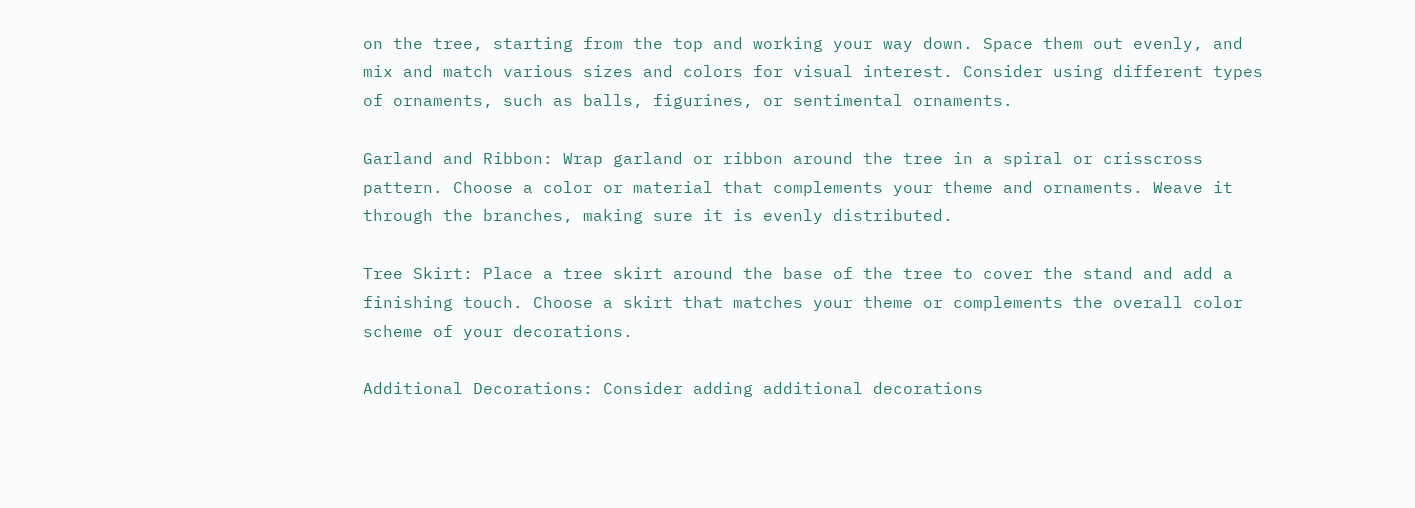on the tree, starting from the top and working your way down. Space them out evenly, and mix and match various sizes and colors for visual interest. Consider using different types of ornaments, such as balls, figurines, or sentimental ornaments.

Garland and Ribbon: Wrap garland or ribbon around the tree in a spiral or crisscross pattern. Choose a color or material that complements your theme and ornaments. Weave it through the branches, making sure it is evenly distributed.

Tree Skirt: Place a tree skirt around the base of the tree to cover the stand and add a finishing touch. Choose a skirt that matches your theme or complements the overall color scheme of your decorations.

Additional Decorations: Consider adding additional decorations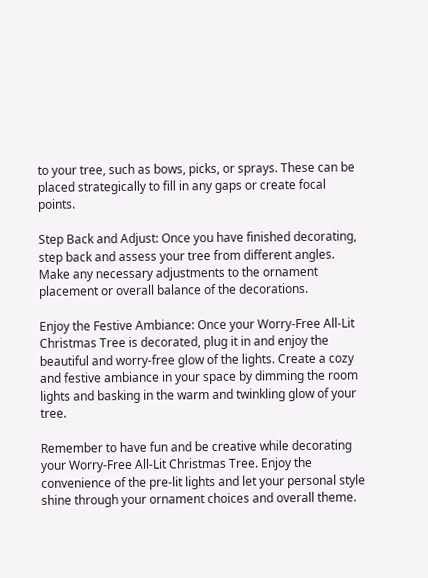to your tree, such as bows, picks, or sprays. These can be placed strategically to fill in any gaps or create focal points.

Step Back and Adjust: Once you have finished decorating, step back and assess your tree from different angles. Make any necessary adjustments to the ornament placement or overall balance of the decorations.

Enjoy the Festive Ambiance: Once your Worry-Free All-Lit Christmas Tree is decorated, plug it in and enjoy the beautiful and worry-free glow of the lights. Create a cozy and festive ambiance in your space by dimming the room lights and basking in the warm and twinkling glow of your tree.

Remember to have fun and be creative while decorating your Worry-Free All-Lit Christmas Tree. Enjoy the convenience of the pre-lit lights and let your personal style shine through your ornament choices and overall theme.